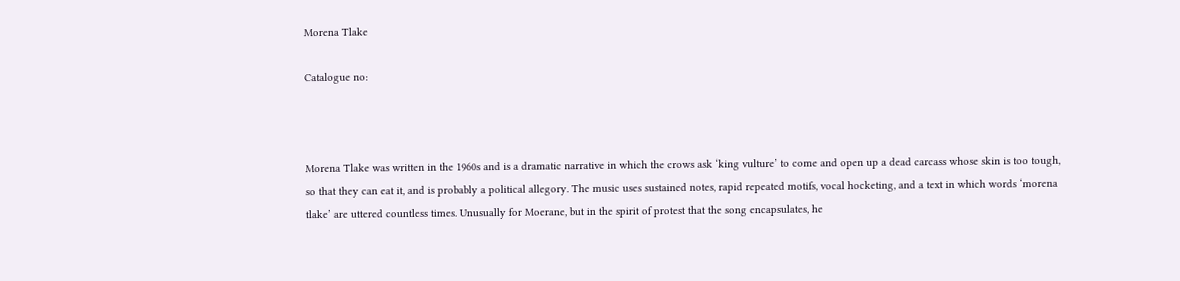Morena Tlake

Catalogue no:



Morena Tlake was written in the 1960s and is a dramatic narrative in which the crows ask ‘king vulture’ to come and open up a dead carcass whose skin is too tough, so that they can eat it, and is probably a political allegory. The music uses sustained notes, rapid repeated motifs, vocal hocketing, and a text in which words ‘morena tlake’ are uttered countless times. Unusually for Moerane, but in the spirit of protest that the song encapsulates, he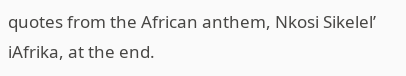quotes from the African anthem, Nkosi Sikelel’ iAfrika, at the end.